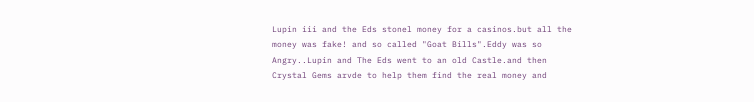Lupin iii and the Eds stonel money for a casinos.but all the money was fake! and so called "Goat Bills".Eddy was so Angry..Lupin and The Eds went to an old Castle.and then Crystal Gems arvde to help them find the real money and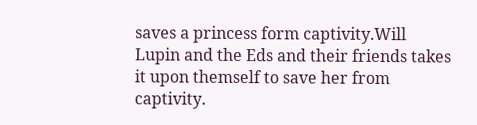saves a princess form captivity.Will Lupin and the Eds and their friends takes it upon themself to save her from captivity.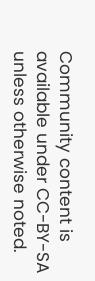Community content is available under CC-BY-SA unless otherwise noted.